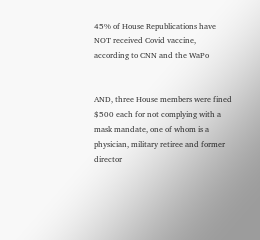45% of House Republications have NOT received Covid vaccine, according to CNN and the WaPo


AND, three House members were fined $500 each for not complying with a mask mandate, one of whom is a physician, military retiree and former director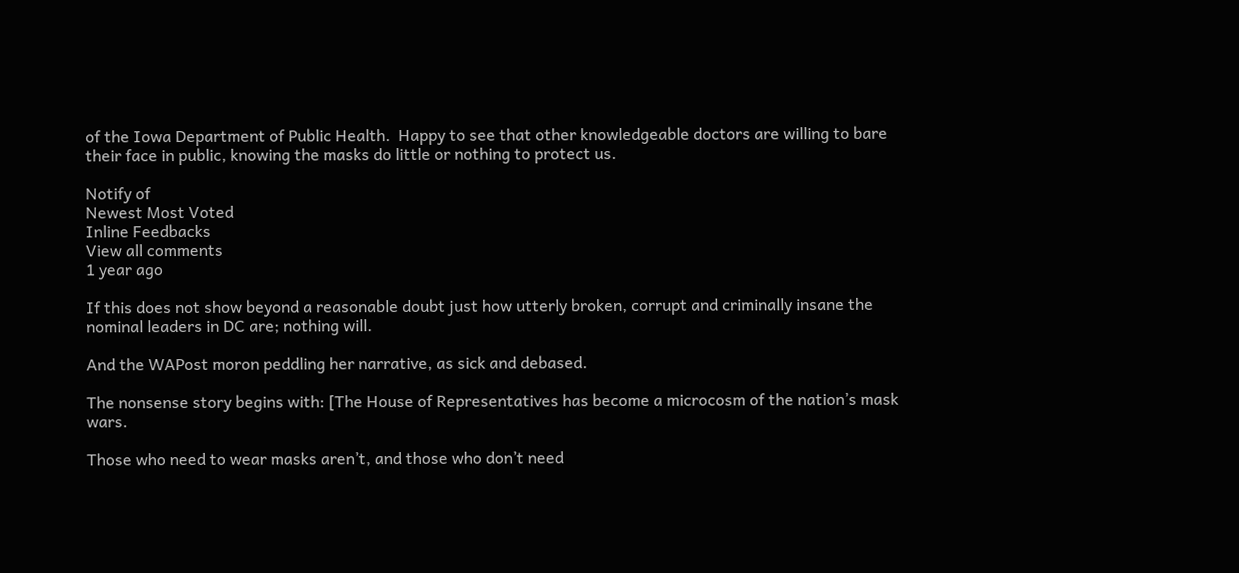of the Iowa Department of Public Health.  Happy to see that other knowledgeable doctors are willing to bare their face in public, knowing the masks do little or nothing to protect us.

Notify of
Newest Most Voted
Inline Feedbacks
View all comments
1 year ago

If this does not show beyond a reasonable doubt just how utterly broken, corrupt and criminally insane the nominal leaders in DC are; nothing will.

And the WAPost moron peddling her narrative, as sick and debased.

The nonsense story begins with: [The House of Representatives has become a microcosm of the nation’s mask wars.

Those who need to wear masks aren’t, and those who don’t need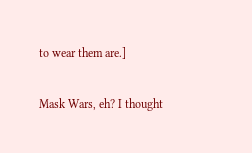to wear them are.]

Mask Wars, eh? I thought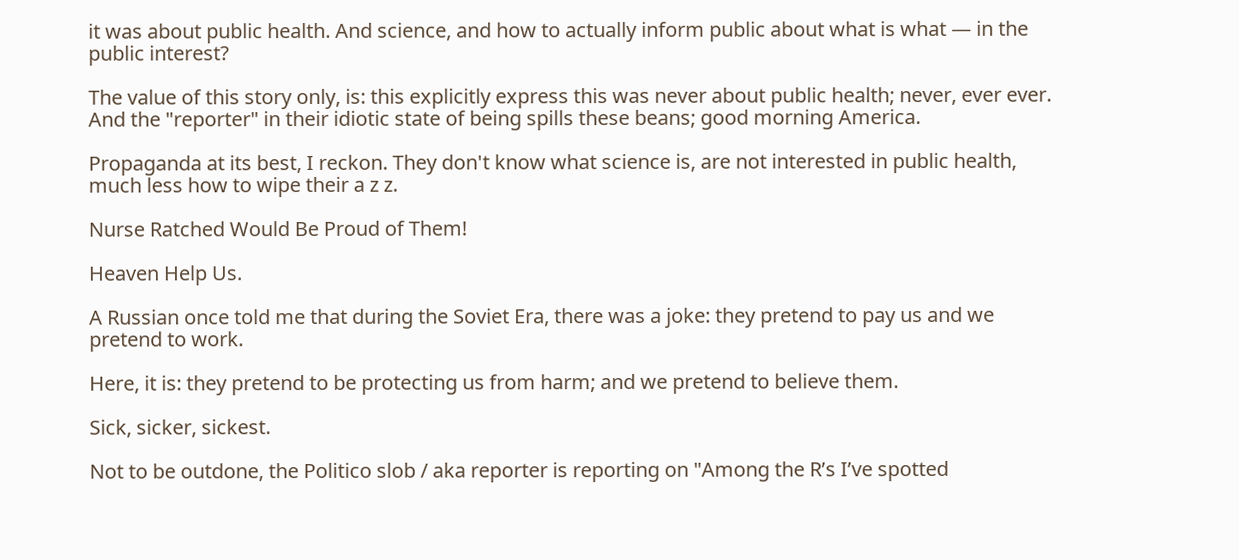it was about public health. And science, and how to actually inform public about what is what — in the public interest?

The value of this story only, is: this explicitly express this was never about public health; never, ever ever. And the "reporter" in their idiotic state of being spills these beans; good morning America.

Propaganda at its best, I reckon. They don't know what science is, are not interested in public health, much less how to wipe their a z z.

Nurse Ratched Would Be Proud of Them!

Heaven Help Us.

A Russian once told me that during the Soviet Era, there was a joke: they pretend to pay us and we pretend to work.

Here, it is: they pretend to be protecting us from harm; and we pretend to believe them.

Sick, sicker, sickest.

Not to be outdone, the Politico slob / aka reporter is reporting on "Among the R’s I’ve spotted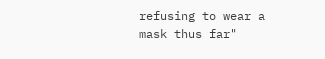refusing to wear a mask thus far"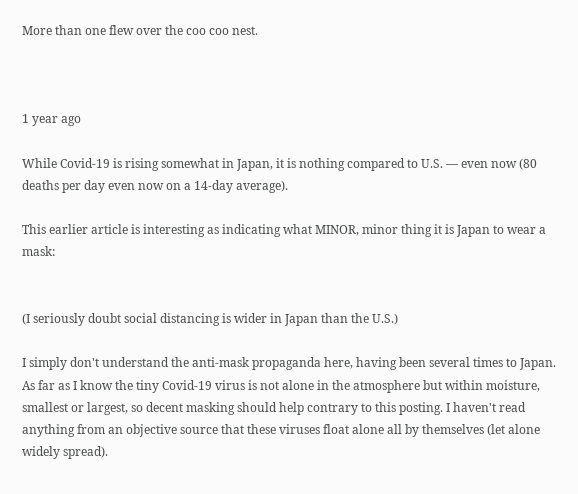More than one flew over the coo coo nest.



1 year ago

While Covid-19 is rising somewhat in Japan, it is nothing compared to U.S. — even now (80 deaths per day even now on a 14-day average).

This earlier article is interesting as indicating what MINOR, minor thing it is Japan to wear a mask:


(I seriously doubt social distancing is wider in Japan than the U.S.)

I simply don't understand the anti-mask propaganda here, having been several times to Japan. As far as I know the tiny Covid-19 virus is not alone in the atmosphere but within moisture, smallest or largest, so decent masking should help contrary to this posting. I haven't read anything from an objective source that these viruses float alone all by themselves (let alone widely spread).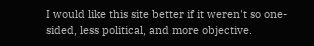I would like this site better if it weren't so one-sided, less political, and more objective.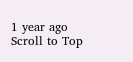1 year ago
Scroll to Top